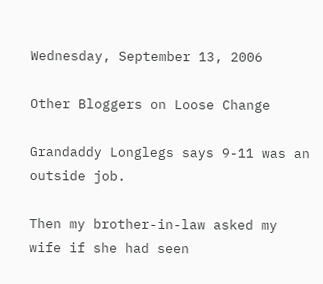Wednesday, September 13, 2006

Other Bloggers on Loose Change

Grandaddy Longlegs says 9-11 was an outside job.

Then my brother-in-law asked my wife if she had seen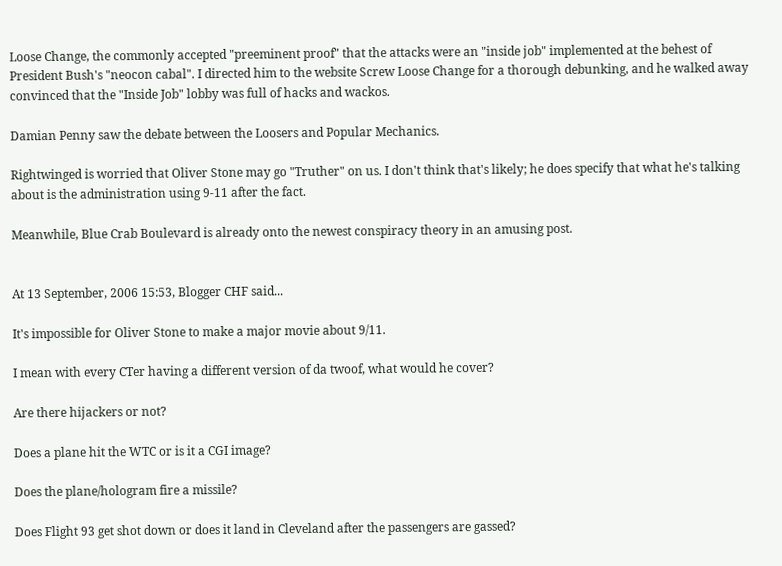Loose Change, the commonly accepted "preeminent proof" that the attacks were an "inside job" implemented at the behest of President Bush's "neocon cabal". I directed him to the website Screw Loose Change for a thorough debunking, and he walked away convinced that the "Inside Job" lobby was full of hacks and wackos.

Damian Penny saw the debate between the Loosers and Popular Mechanics.

Rightwinged is worried that Oliver Stone may go "Truther" on us. I don't think that's likely; he does specify that what he's talking about is the administration using 9-11 after the fact.

Meanwhile, Blue Crab Boulevard is already onto the newest conspiracy theory in an amusing post.


At 13 September, 2006 15:53, Blogger CHF said...

It's impossible for Oliver Stone to make a major movie about 9/11.

I mean with every CTer having a different version of da twoof, what would he cover?

Are there hijackers or not?

Does a plane hit the WTC or is it a CGI image?

Does the plane/hologram fire a missile?

Does Flight 93 get shot down or does it land in Cleveland after the passengers are gassed?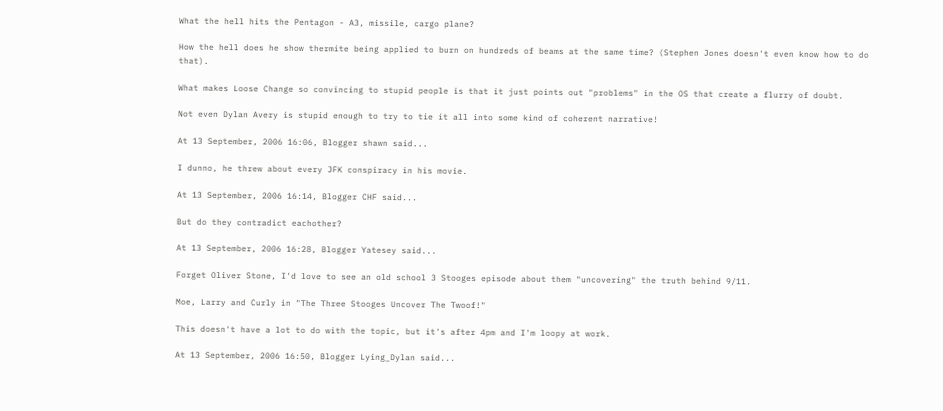What the hell hits the Pentagon - A3, missile, cargo plane?

How the hell does he show thermite being applied to burn on hundreds of beams at the same time? (Stephen Jones doesn't even know how to do that).

What makes Loose Change so convincing to stupid people is that it just points out "problems" in the OS that create a flurry of doubt.

Not even Dylan Avery is stupid enough to try to tie it all into some kind of coherent narrative!

At 13 September, 2006 16:06, Blogger shawn said...

I dunno, he threw about every JFK conspiracy in his movie.

At 13 September, 2006 16:14, Blogger CHF said...

But do they contradict eachother?

At 13 September, 2006 16:28, Blogger Yatesey said...

Forget Oliver Stone, I'd love to see an old school 3 Stooges episode about them "uncovering" the truth behind 9/11.

Moe, Larry and Curly in "The Three Stooges Uncover The Twoof!"

This doesn't have a lot to do with the topic, but it's after 4pm and I'm loopy at work.

At 13 September, 2006 16:50, Blogger Lying_Dylan said...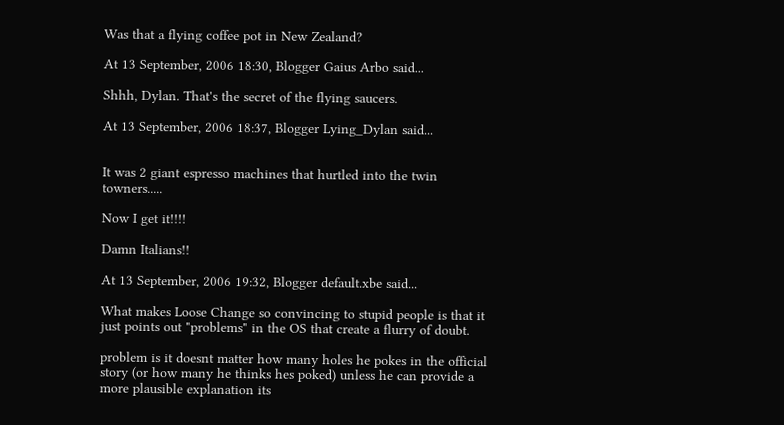Was that a flying coffee pot in New Zealand?

At 13 September, 2006 18:30, Blogger Gaius Arbo said...

Shhh, Dylan. That's the secret of the flying saucers.

At 13 September, 2006 18:37, Blogger Lying_Dylan said...


It was 2 giant espresso machines that hurtled into the twin towners.....

Now I get it!!!!

Damn Italians!!

At 13 September, 2006 19:32, Blogger default.xbe said...

What makes Loose Change so convincing to stupid people is that it just points out "problems" in the OS that create a flurry of doubt.

problem is it doesnt matter how many holes he pokes in the official story (or how many he thinks hes poked) unless he can provide a more plausible explanation its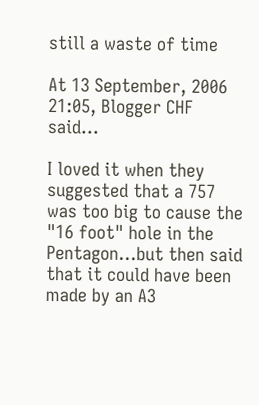still a waste of time

At 13 September, 2006 21:05, Blogger CHF said...

I loved it when they suggested that a 757 was too big to cause the "16 foot" hole in the Pentagon...but then said that it could have been made by an A3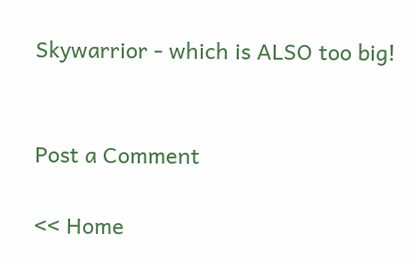Skywarrior - which is ALSO too big!


Post a Comment

<< Home